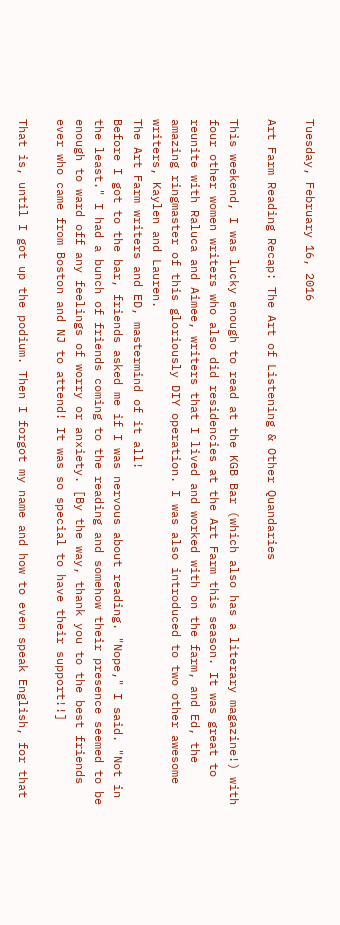Tuesday, February 16, 2016

Art Farm Reading Recap: The Art of Listening & Other Quandaries

This weekend, I was lucky enough to read at the KGB Bar (which also has a literary magazine!) with four other women writers who also did residencies at the Art Farm this season. It was great to reunite with Raluca and Aimee, writers that I lived and worked with on the farm, and Ed, the amazing ringmaster of this gloriously DIY operation. I was also introduced to two other awesome writers, Kaylen and Lauren.
The Art Farm writers and ED, mastermind of it all!
Before I got to the bar, friends asked me if I was nervous about reading. "Nope," I said. "Not in the least." I had a bunch of friends coming to the reading and somehow their presence seemed to be enough to ward off any feelings of worry or anxiety. [By the way, thank you to the best friends ever who came from Boston and NJ to attend! It was so special to have their support!!]

That is, until I got up the podium. Then I forgot my name and how to even speak English, for that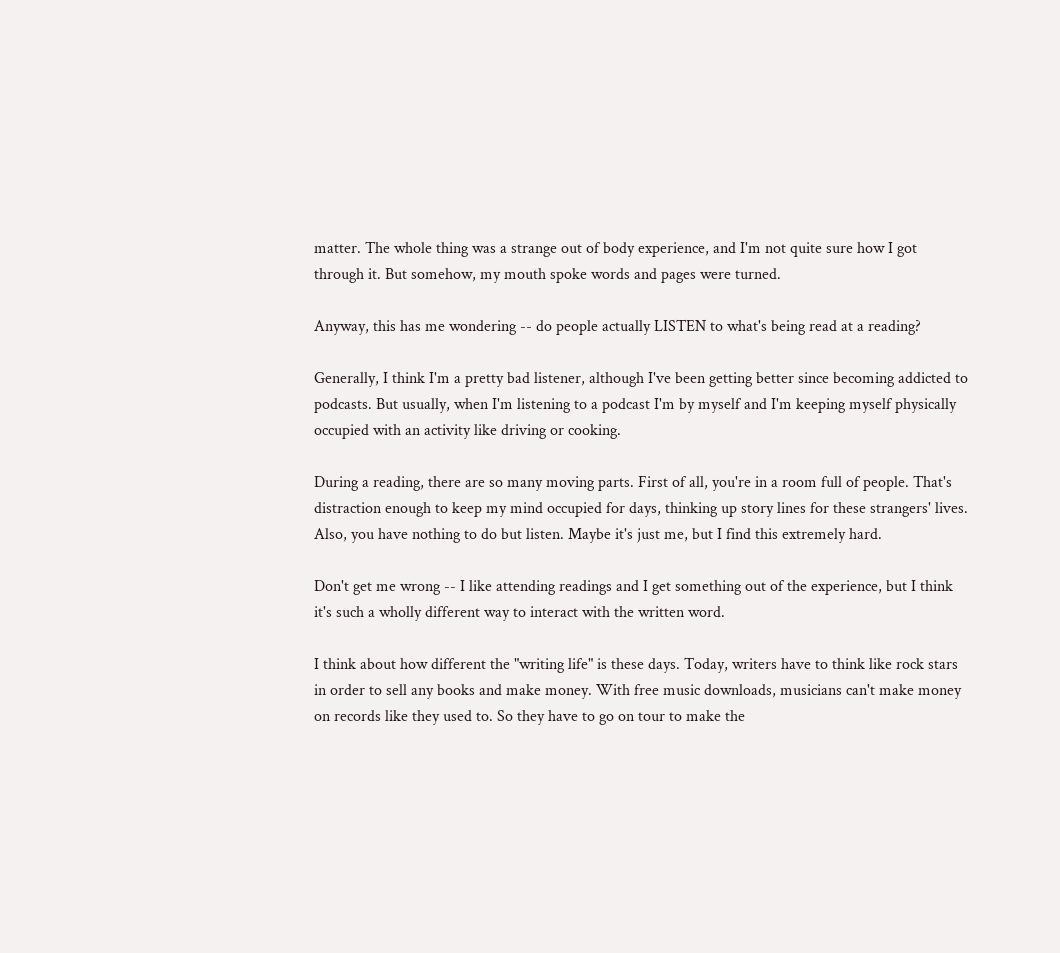matter. The whole thing was a strange out of body experience, and I'm not quite sure how I got through it. But somehow, my mouth spoke words and pages were turned.

Anyway, this has me wondering -- do people actually LISTEN to what's being read at a reading?

Generally, I think I'm a pretty bad listener, although I've been getting better since becoming addicted to podcasts. But usually, when I'm listening to a podcast I'm by myself and I'm keeping myself physically occupied with an activity like driving or cooking.

During a reading, there are so many moving parts. First of all, you're in a room full of people. That's distraction enough to keep my mind occupied for days, thinking up story lines for these strangers' lives. Also, you have nothing to do but listen. Maybe it's just me, but I find this extremely hard.

Don't get me wrong -- I like attending readings and I get something out of the experience, but I think it's such a wholly different way to interact with the written word.

I think about how different the "writing life" is these days. Today, writers have to think like rock stars in order to sell any books and make money. With free music downloads, musicians can't make money on records like they used to. So they have to go on tour to make the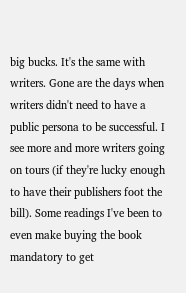big bucks. It's the same with writers. Gone are the days when writers didn't need to have a public persona to be successful. I see more and more writers going on tours (if they're lucky enough to have their publishers foot the bill). Some readings I've been to even make buying the book mandatory to get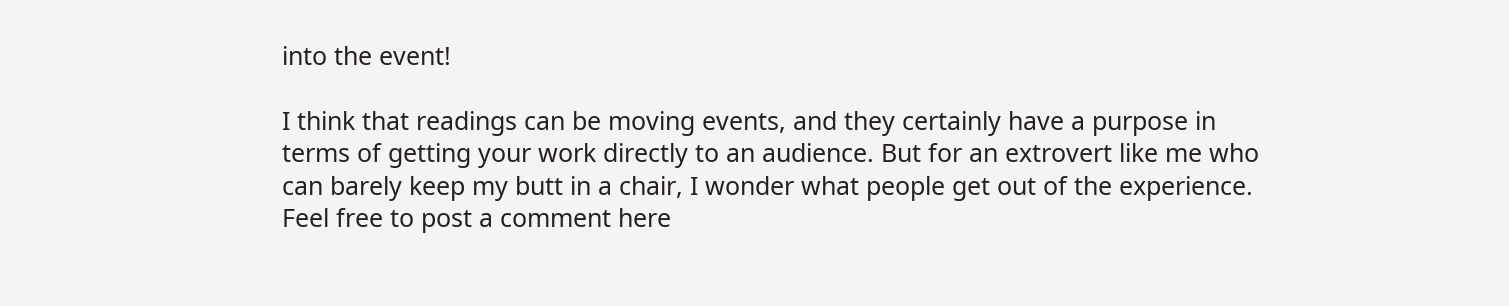into the event!

I think that readings can be moving events, and they certainly have a purpose in terms of getting your work directly to an audience. But for an extrovert like me who can barely keep my butt in a chair, I wonder what people get out of the experience. Feel free to post a comment here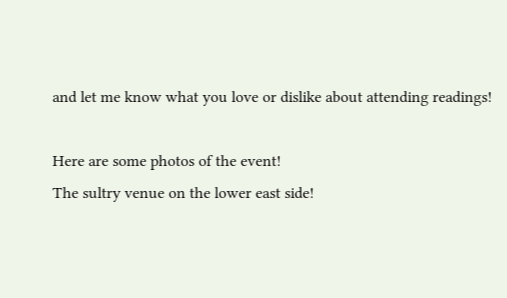and let me know what you love or dislike about attending readings!

Here are some photos of the event!
The sultry venue on the lower east side!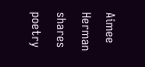Aimee Herman shares poetry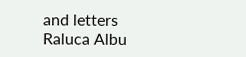and letters
Raluca Albu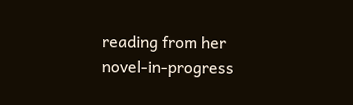reading from her novel-in-progress